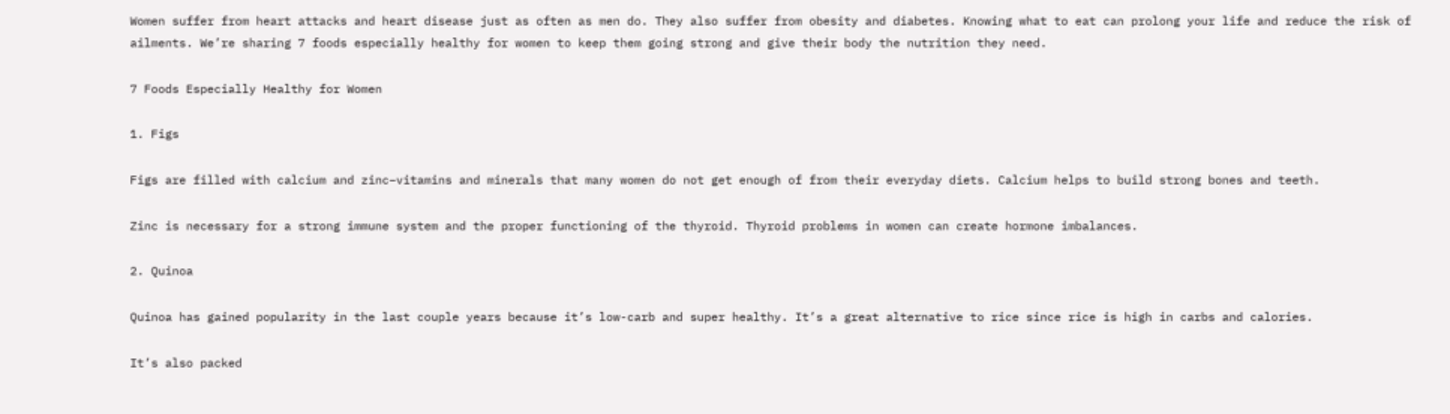Women suffer from heart attacks and heart disease just as often as men do. They also suffer from obesity and diabetes. Knowing what to eat can prolong your life and reduce the risk of ailments. We’re sharing 7 foods especially healthy for women to keep them going strong and give their body the nutrition they need.

7 Foods Especially Healthy for Women

1. Figs

Figs are filled with calcium and zinc–vitamins and minerals that many women do not get enough of from their everyday diets. Calcium helps to build strong bones and teeth.

Zinc is necessary for a strong immune system and the proper functioning of the thyroid. Thyroid problems in women can create hormone imbalances.

2. Quinoa

Quinoa has gained popularity in the last couple years because it’s low-carb and super healthy. It’s a great alternative to rice since rice is high in carbs and calories.

It’s also packed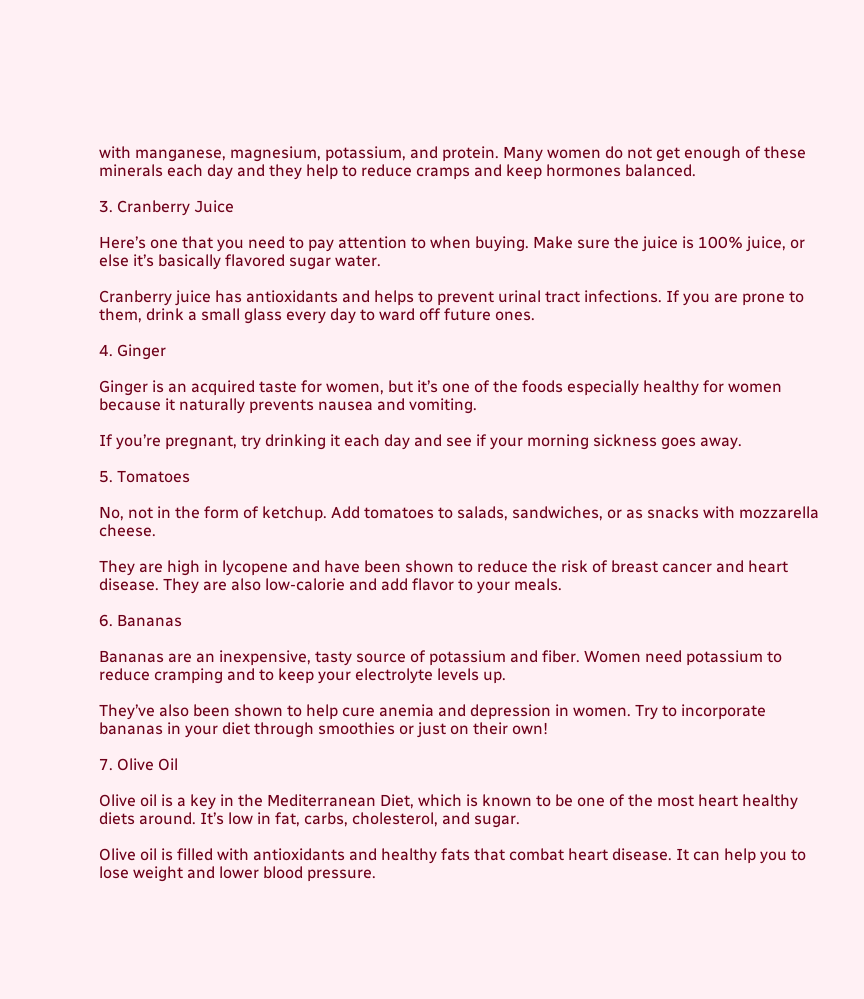with manganese, magnesium, potassium, and protein. Many women do not get enough of these minerals each day and they help to reduce cramps and keep hormones balanced.

3. Cranberry Juice

Here’s one that you need to pay attention to when buying. Make sure the juice is 100% juice, or else it’s basically flavored sugar water.

Cranberry juice has antioxidants and helps to prevent urinal tract infections. If you are prone to them, drink a small glass every day to ward off future ones.

4. Ginger

Ginger is an acquired taste for women, but it’s one of the foods especially healthy for women because it naturally prevents nausea and vomiting.

If you’re pregnant, try drinking it each day and see if your morning sickness goes away.

5. Tomatoes

No, not in the form of ketchup. Add tomatoes to salads, sandwiches, or as snacks with mozzarella cheese.

They are high in lycopene and have been shown to reduce the risk of breast cancer and heart disease. They are also low-calorie and add flavor to your meals.

6. Bananas

Bananas are an inexpensive, tasty source of potassium and fiber. Women need potassium to reduce cramping and to keep your electrolyte levels up.

They’ve also been shown to help cure anemia and depression in women. Try to incorporate bananas in your diet through smoothies or just on their own!

7. Olive Oil

Olive oil is a key in the Mediterranean Diet, which is known to be one of the most heart healthy diets around. It’s low in fat, carbs, cholesterol, and sugar.

Olive oil is filled with antioxidants and healthy fats that combat heart disease. It can help you to lose weight and lower blood pressure.